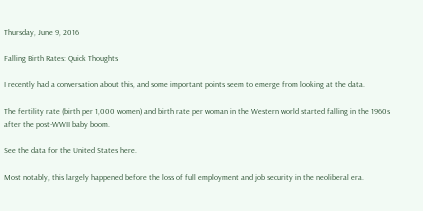Thursday, June 9, 2016

Falling Birth Rates: Quick Thoughts

I recently had a conversation about this, and some important points seem to emerge from looking at the data.

The fertility rate (birth per 1,000 women) and birth rate per woman in the Western world started falling in the 1960s after the post-WWII baby boom.

See the data for the United States here.

Most notably, this largely happened before the loss of full employment and job security in the neoliberal era.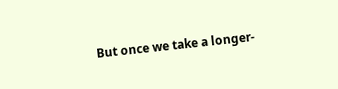But once we take a longer-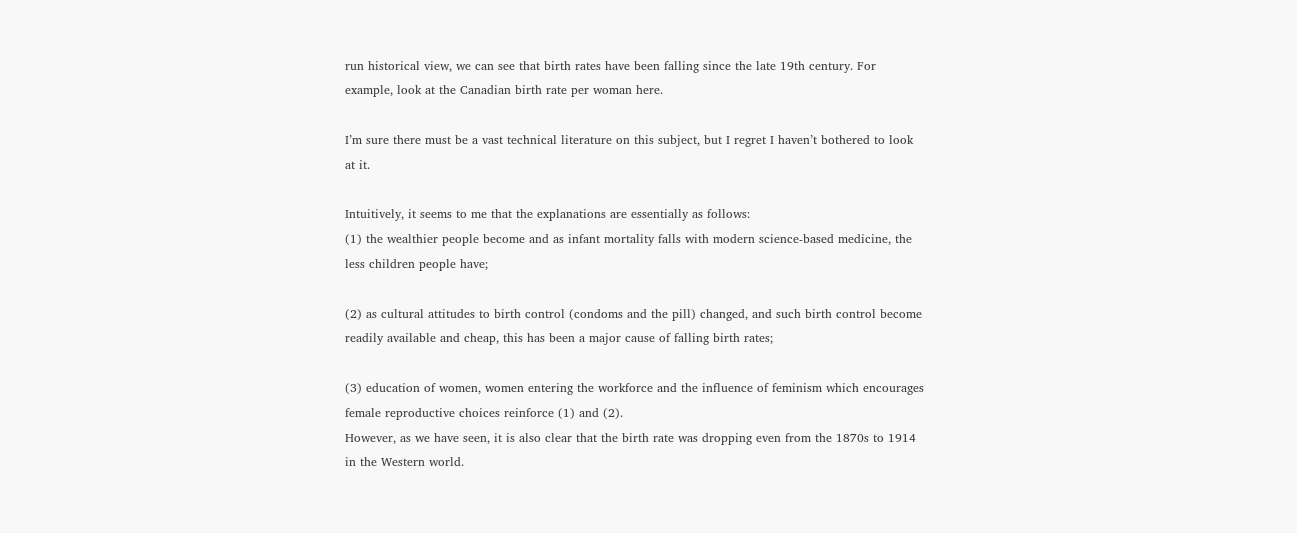run historical view, we can see that birth rates have been falling since the late 19th century. For example, look at the Canadian birth rate per woman here.

I’m sure there must be a vast technical literature on this subject, but I regret I haven’t bothered to look at it.

Intuitively, it seems to me that the explanations are essentially as follows:
(1) the wealthier people become and as infant mortality falls with modern science-based medicine, the less children people have;

(2) as cultural attitudes to birth control (condoms and the pill) changed, and such birth control become readily available and cheap, this has been a major cause of falling birth rates;

(3) education of women, women entering the workforce and the influence of feminism which encourages female reproductive choices reinforce (1) and (2).
However, as we have seen, it is also clear that the birth rate was dropping even from the 1870s to 1914 in the Western world.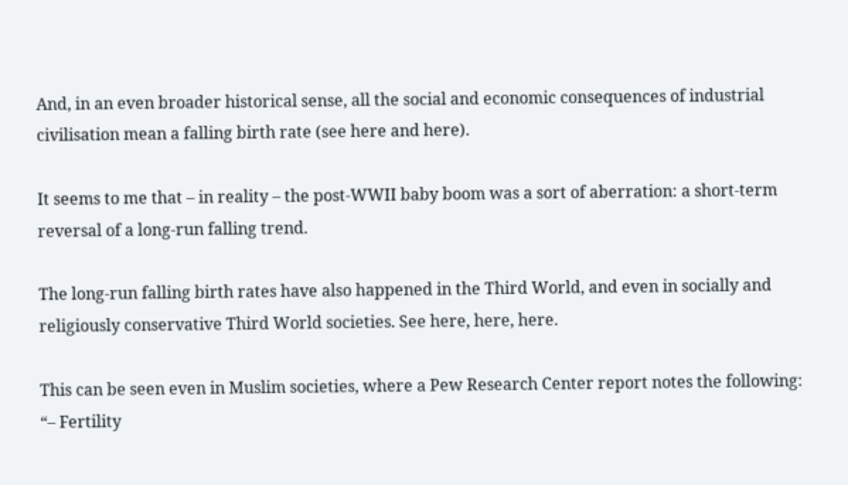And, in an even broader historical sense, all the social and economic consequences of industrial civilisation mean a falling birth rate (see here and here).

It seems to me that – in reality – the post-WWII baby boom was a sort of aberration: a short-term reversal of a long-run falling trend.

The long-run falling birth rates have also happened in the Third World, and even in socially and religiously conservative Third World societies. See here, here, here.

This can be seen even in Muslim societies, where a Pew Research Center report notes the following:
“– Fertility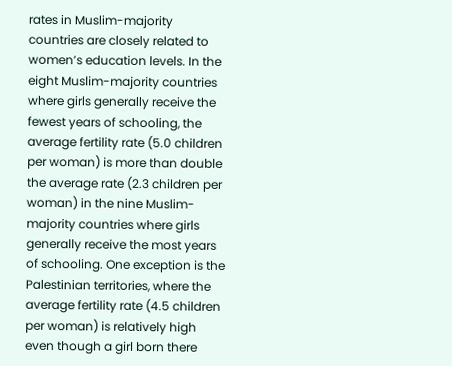rates in Muslim-majority countries are closely related to women’s education levels. In the eight Muslim-majority countries where girls generally receive the fewest years of schooling, the average fertility rate (5.0 children per woman) is more than double the average rate (2.3 children per woman) in the nine Muslim-majority countries where girls generally receive the most years of schooling. One exception is the Palestinian territories, where the average fertility rate (4.5 children per woman) is relatively high even though a girl born there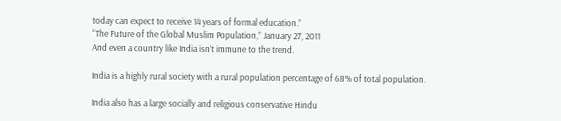today can expect to receive 14 years of formal education.”
“The Future of the Global Muslim Population,” January 27, 2011
And even a country like India isn’t immune to the trend.

India is a highly rural society with a rural population percentage of 68% of total population.

India also has a large socially and religious conservative Hindu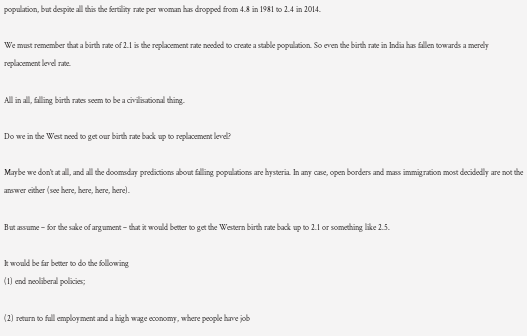population, but despite all this the fertility rate per woman has dropped from 4.8 in 1981 to 2.4 in 2014.

We must remember that a birth rate of 2.1 is the replacement rate needed to create a stable population. So even the birth rate in India has fallen towards a merely replacement level rate.

All in all, falling birth rates seem to be a civilisational thing.

Do we in the West need to get our birth rate back up to replacement level?

Maybe we don’t at all, and all the doomsday predictions about falling populations are hysteria. In any case, open borders and mass immigration most decidedly are not the answer either (see here, here, here, here).

But assume – for the sake of argument – that it would better to get the Western birth rate back up to 2.1 or something like 2.5.

It would be far better to do the following
(1) end neoliberal policies;

(2) return to full employment and a high wage economy, where people have job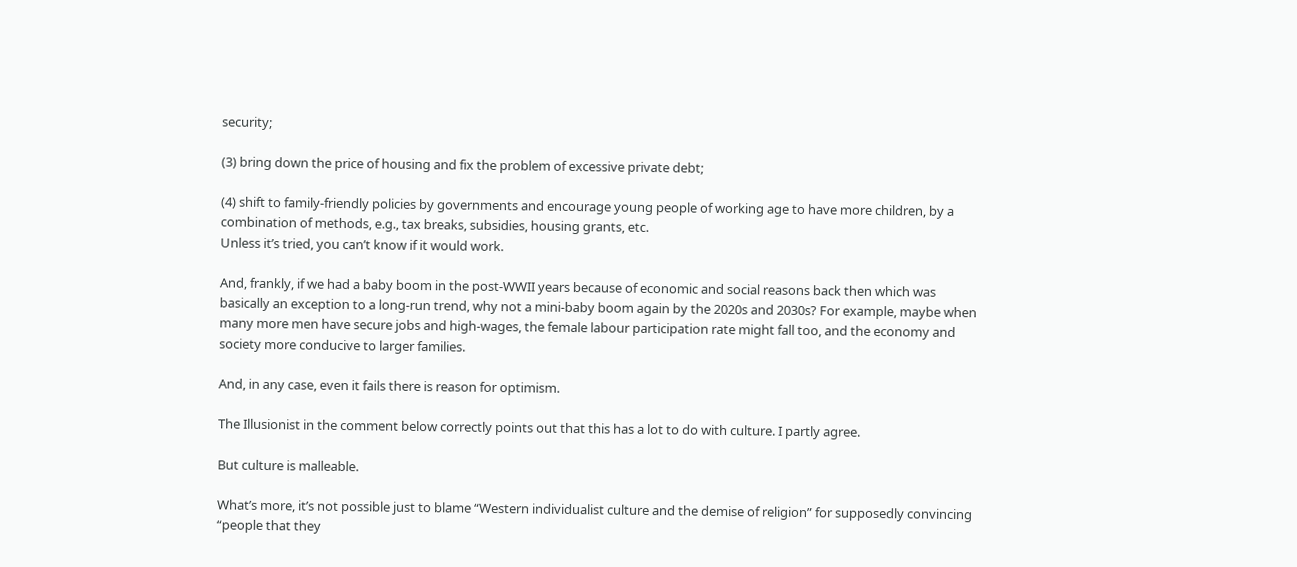security;

(3) bring down the price of housing and fix the problem of excessive private debt;

(4) shift to family-friendly policies by governments and encourage young people of working age to have more children, by a combination of methods, e.g., tax breaks, subsidies, housing grants, etc.
Unless it’s tried, you can’t know if it would work.

And, frankly, if we had a baby boom in the post-WWII years because of economic and social reasons back then which was basically an exception to a long-run trend, why not a mini-baby boom again by the 2020s and 2030s? For example, maybe when many more men have secure jobs and high-wages, the female labour participation rate might fall too, and the economy and society more conducive to larger families.

And, in any case, even it fails there is reason for optimism.

The Illusionist in the comment below correctly points out that this has a lot to do with culture. I partly agree.

But culture is malleable.

What’s more, it’s not possible just to blame “Western individualist culture and the demise of religion” for supposedly convincing “people that they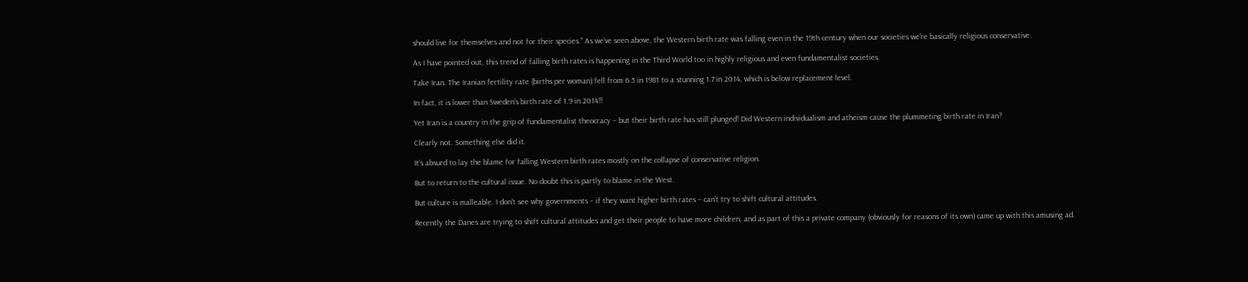should live for themselves and not for their species.” As we’ve seen above, the Western birth rate was falling even in the 19th century when our societies we’re basically religious conservative.

As I have pointed out, this trend of falling birth rates is happening in the Third World too in highly religious and even fundamentalist societies.

Take Iran. The Iranian fertility rate (births per woman) fell from 6.5 in 1981 to a stunning 1.7 in 2014, which is below replacement level.

In fact, it is lower than Sweden’s birth rate of 1.9 in 2014!!

Yet Iran is a country in the grip of fundamentalist theocracy – but their birth rate has still plunged! Did Western individualism and atheism cause the plummeting birth rate in Iran?

Clearly not. Something else did it.

It’s absurd to lay the blame for falling Western birth rates mostly on the collapse of conservative religion.

But to return to the cultural issue. No doubt this is partly to blame in the West.

But culture is malleable. I don’t see why governments – if they want higher birth rates – can’t try to shift cultural attitudes.

Recently the Danes are trying to shift cultural attitudes and get their people to have more children, and as part of this a private company (obviously for reasons of its own) came up with this amusing ad.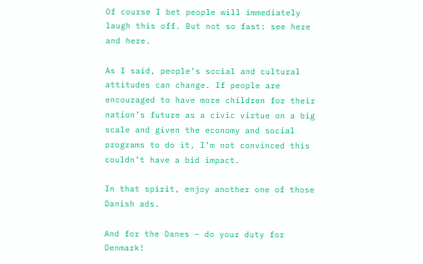Of course I bet people will immediately laugh this off. But not so fast: see here and here.

As I said, people’s social and cultural attitudes can change. If people are encouraged to have more children for their nation’s future as a civic virtue on a big scale and given the economy and social programs to do it, I’m not convinced this couldn’t have a bid impact.

In that spirit, enjoy another one of those Danish ads.

And for the Danes – do your duty for Denmark!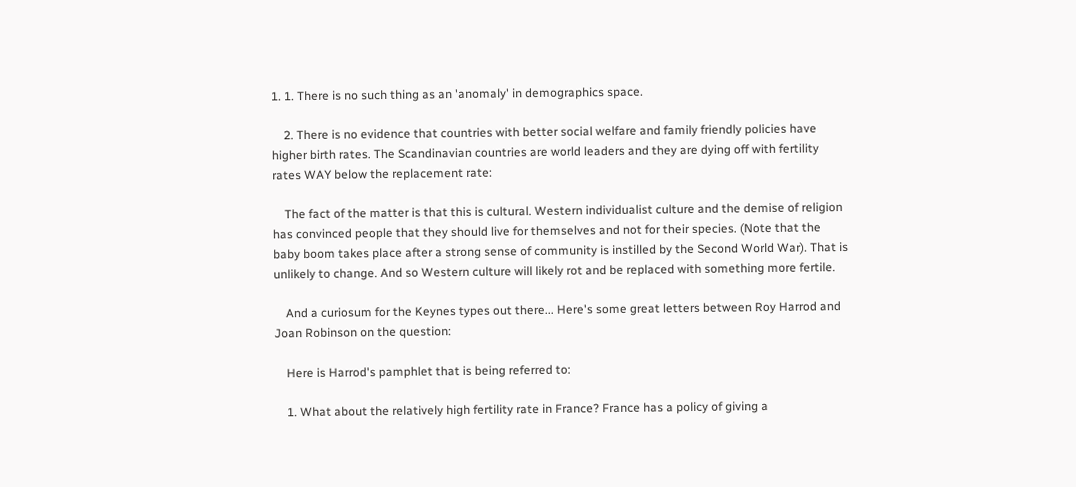1. 1. There is no such thing as an 'anomaly' in demographics space.

    2. There is no evidence that countries with better social welfare and family friendly policies have higher birth rates. The Scandinavian countries are world leaders and they are dying off with fertility rates WAY below the replacement rate:

    The fact of the matter is that this is cultural. Western individualist culture and the demise of religion has convinced people that they should live for themselves and not for their species. (Note that the baby boom takes place after a strong sense of community is instilled by the Second World War). That is unlikely to change. And so Western culture will likely rot and be replaced with something more fertile.

    And a curiosum for the Keynes types out there... Here's some great letters between Roy Harrod and Joan Robinson on the question:

    Here is Harrod's pamphlet that is being referred to:

    1. What about the relatively high fertility rate in France? France has a policy of giving a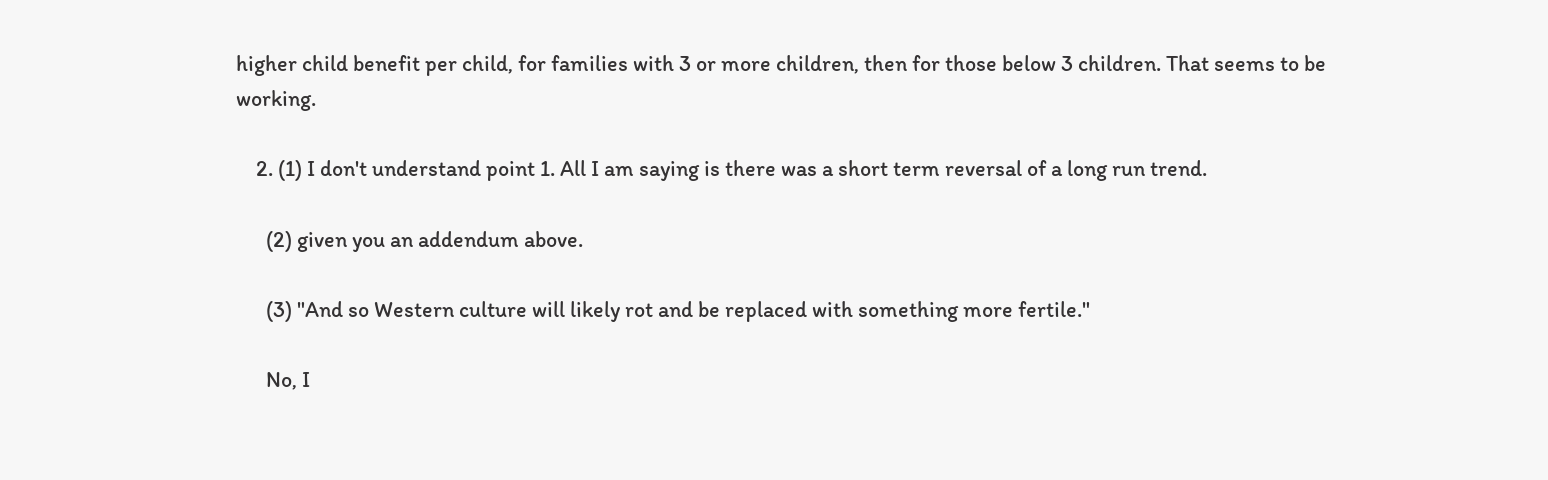higher child benefit per child, for families with 3 or more children, then for those below 3 children. That seems to be working.

    2. (1) I don't understand point 1. All I am saying is there was a short term reversal of a long run trend.

      (2) given you an addendum above.

      (3) "And so Western culture will likely rot and be replaced with something more fertile."

      No, I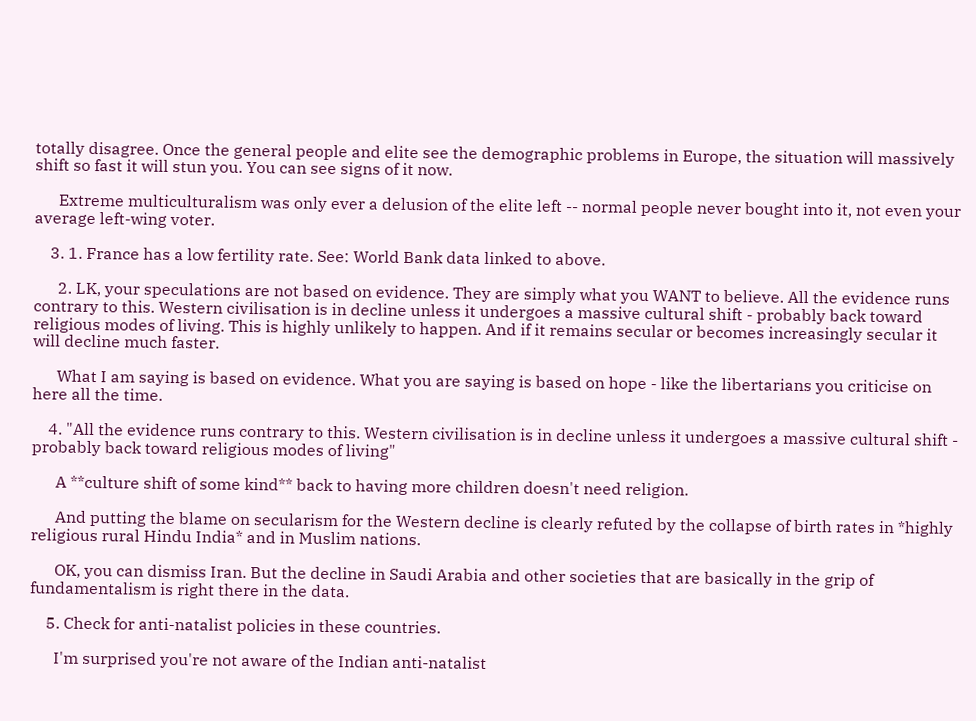totally disagree. Once the general people and elite see the demographic problems in Europe, the situation will massively shift so fast it will stun you. You can see signs of it now.

      Extreme multiculturalism was only ever a delusion of the elite left -- normal people never bought into it, not even your average left-wing voter.

    3. 1. France has a low fertility rate. See: World Bank data linked to above.

      2. LK, your speculations are not based on evidence. They are simply what you WANT to believe. All the evidence runs contrary to this. Western civilisation is in decline unless it undergoes a massive cultural shift - probably back toward religious modes of living. This is highly unlikely to happen. And if it remains secular or becomes increasingly secular it will decline much faster.

      What I am saying is based on evidence. What you are saying is based on hope - like the libertarians you criticise on here all the time.

    4. "All the evidence runs contrary to this. Western civilisation is in decline unless it undergoes a massive cultural shift - probably back toward religious modes of living"

      A **culture shift of some kind** back to having more children doesn't need religion.

      And putting the blame on secularism for the Western decline is clearly refuted by the collapse of birth rates in *highly religious rural Hindu India* and in Muslim nations.

      OK, you can dismiss Iran. But the decline in Saudi Arabia and other societies that are basically in the grip of fundamentalism is right there in the data.

    5. Check for anti-natalist policies in these countries.

      I'm surprised you're not aware of the Indian anti-natalist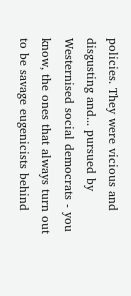policies. They were vicious and disgusting and... pursued by Westernised social democrats - you know, the ones that always turn out to be savage eugenicists behind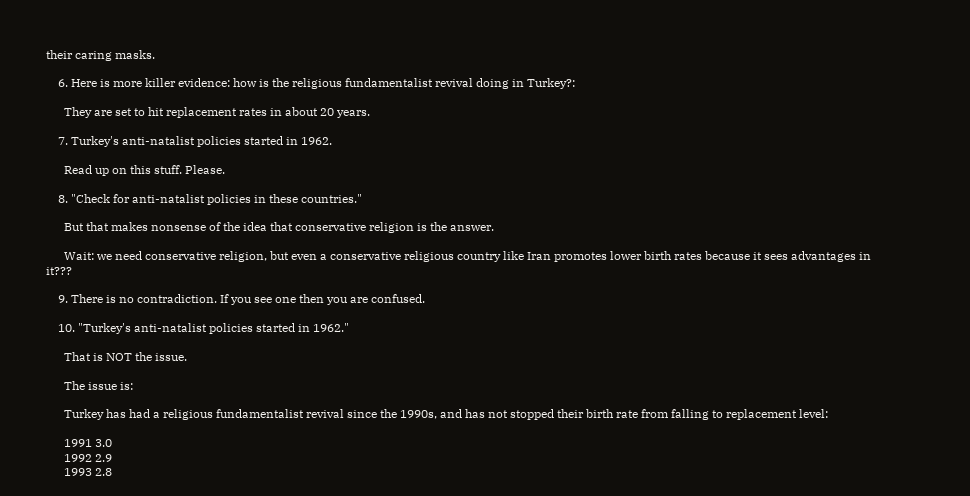their caring masks.

    6. Here is more killer evidence: how is the religious fundamentalist revival doing in Turkey?:

      They are set to hit replacement rates in about 20 years.

    7. Turkey's anti-natalist policies started in 1962.

      Read up on this stuff. Please.

    8. "Check for anti-natalist policies in these countries."

      But that makes nonsense of the idea that conservative religion is the answer.

      Wait: we need conservative religion, but even a conservative religious country like Iran promotes lower birth rates because it sees advantages in it???

    9. There is no contradiction. If you see one then you are confused.

    10. "Turkey's anti-natalist policies started in 1962."

      That is NOT the issue.

      The issue is:

      Turkey has had a religious fundamentalist revival since the 1990s, and has not stopped their birth rate from falling to replacement level:

      1991 3.0
      1992 2.9
      1993 2.8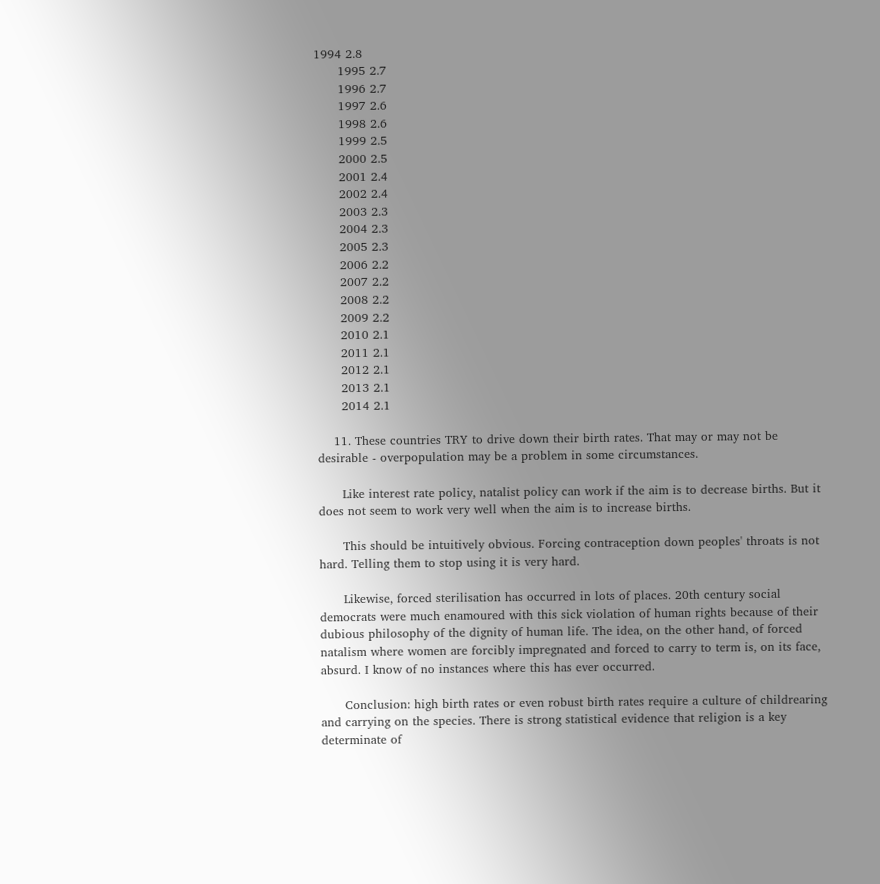1994 2.8
      1995 2.7
      1996 2.7
      1997 2.6
      1998 2.6
      1999 2.5
      2000 2.5
      2001 2.4
      2002 2.4
      2003 2.3
      2004 2.3
      2005 2.3
      2006 2.2
      2007 2.2
      2008 2.2
      2009 2.2
      2010 2.1
      2011 2.1
      2012 2.1
      2013 2.1
      2014 2.1

    11. These countries TRY to drive down their birth rates. That may or may not be desirable - overpopulation may be a problem in some circumstances.

      Like interest rate policy, natalist policy can work if the aim is to decrease births. But it does not seem to work very well when the aim is to increase births.

      This should be intuitively obvious. Forcing contraception down peoples' throats is not hard. Telling them to stop using it is very hard.

      Likewise, forced sterilisation has occurred in lots of places. 20th century social democrats were much enamoured with this sick violation of human rights because of their dubious philosophy of the dignity of human life. The idea, on the other hand, of forced natalism where women are forcibly impregnated and forced to carry to term is, on its face, absurd. I know of no instances where this has ever occurred.

      Conclusion: high birth rates or even robust birth rates require a culture of childrearing and carrying on the species. There is strong statistical evidence that religion is a key determinate of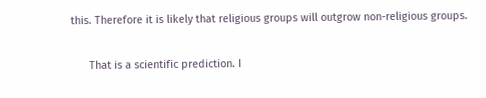this. Therefore it is likely that religious groups will outgrow non-religious groups.

      That is a scientific prediction. I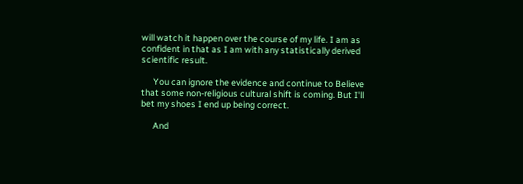will watch it happen over the course of my life. I am as confident in that as I am with any statistically derived scientific result.

      You can ignore the evidence and continue to Believe that some non-religious cultural shift is coming. But I'll bet my shoes I end up being correct.

      And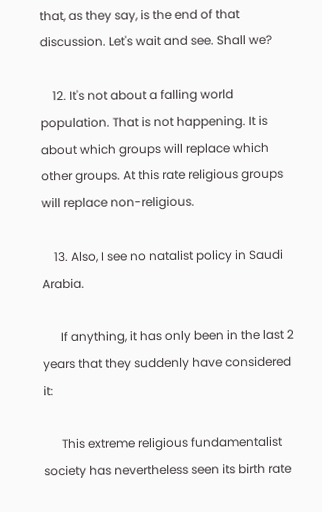that, as they say, is the end of that discussion. Let's wait and see. Shall we?

    12. It's not about a falling world population. That is not happening. It is about which groups will replace which other groups. At this rate religious groups will replace non-religious.

    13. Also, I see no natalist policy in Saudi Arabia.

      If anything, it has only been in the last 2 years that they suddenly have considered it:

      This extreme religious fundamentalist society has nevertheless seen its birth rate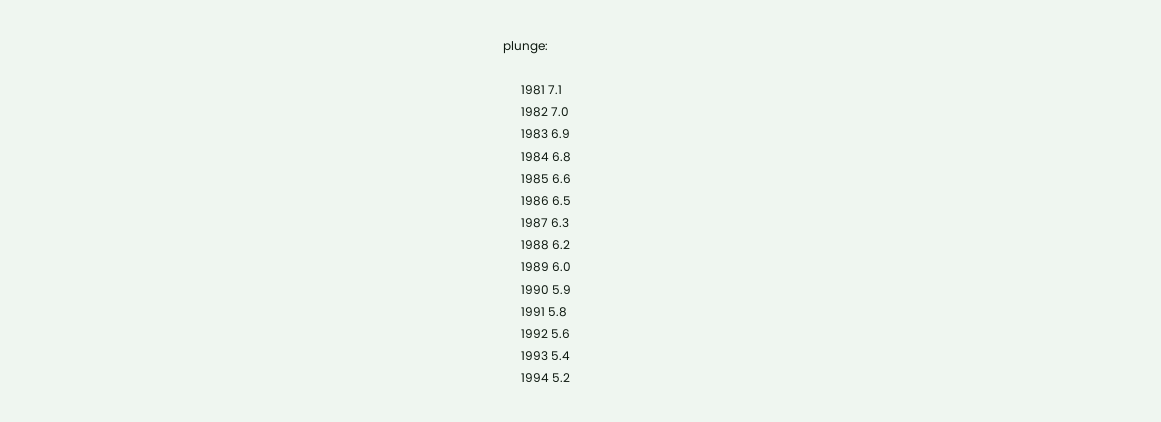plunge:

      1981 7.1
      1982 7.0
      1983 6.9
      1984 6.8
      1985 6.6
      1986 6.5
      1987 6.3
      1988 6.2
      1989 6.0
      1990 5.9
      1991 5.8
      1992 5.6
      1993 5.4
      1994 5.2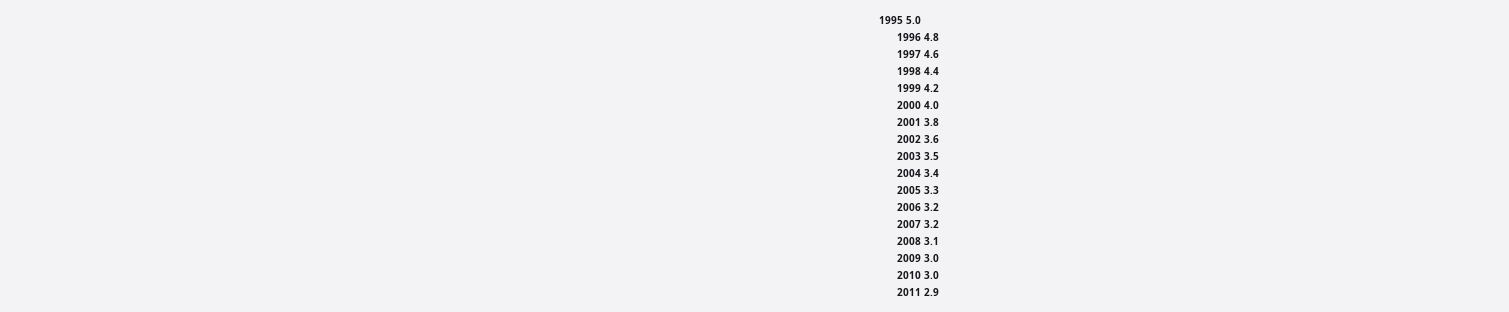1995 5.0
      1996 4.8
      1997 4.6
      1998 4.4
      1999 4.2
      2000 4.0
      2001 3.8
      2002 3.6
      2003 3.5
      2004 3.4
      2005 3.3
      2006 3.2
      2007 3.2
      2008 3.1
      2009 3.0
      2010 3.0
      2011 2.9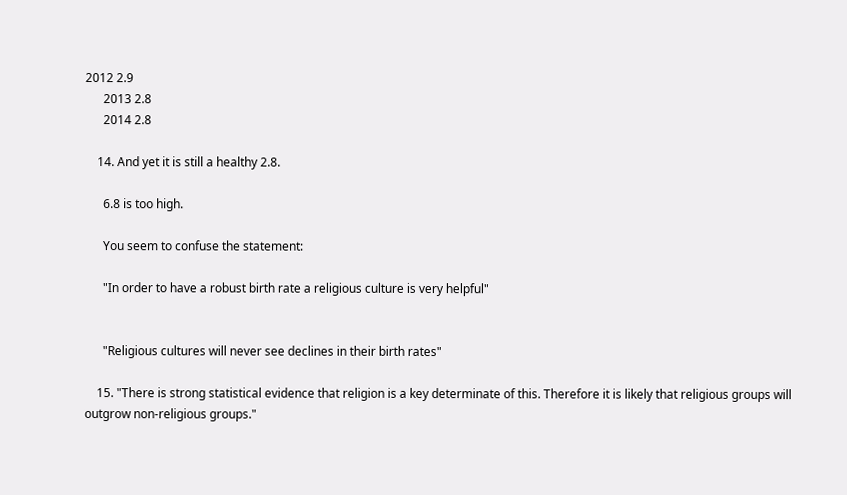2012 2.9
      2013 2.8
      2014 2.8

    14. And yet it is still a healthy 2.8.

      6.8 is too high.

      You seem to confuse the statement:

      "In order to have a robust birth rate a religious culture is very helpful"


      "Religious cultures will never see declines in their birth rates"

    15. "There is strong statistical evidence that religion is a key determinate of this. Therefore it is likely that religious groups will outgrow non-religious groups."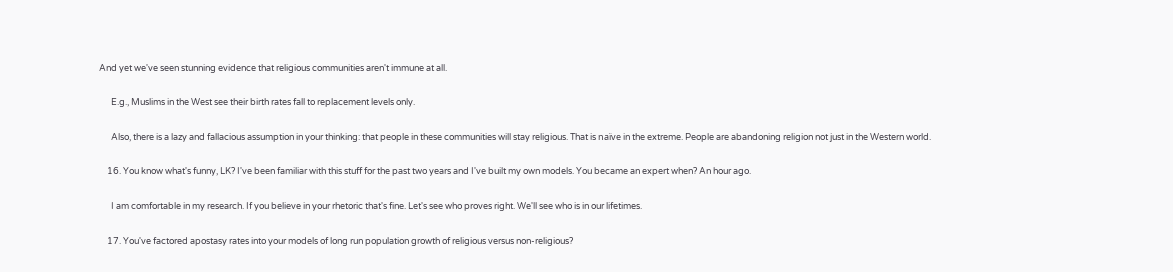And yet we've seen stunning evidence that religious communities aren't immune at all.

      E.g., Muslims in the West see their birth rates fall to replacement levels only.

      Also, there is a lazy and fallacious assumption in your thinking: that people in these communities will stay religious. That is naïve in the extreme. People are abandoning religion not just in the Western world.

    16. You know what's funny, LK? I've been familiar with this stuff for the past two years and I've built my own models. You became an expert when? An hour ago.

      I am comfortable in my research. If you believe in your rhetoric that's fine. Let's see who proves right. We'll see who is in our lifetimes.

    17. You've factored apostasy rates into your models of long run population growth of religious versus non-religious?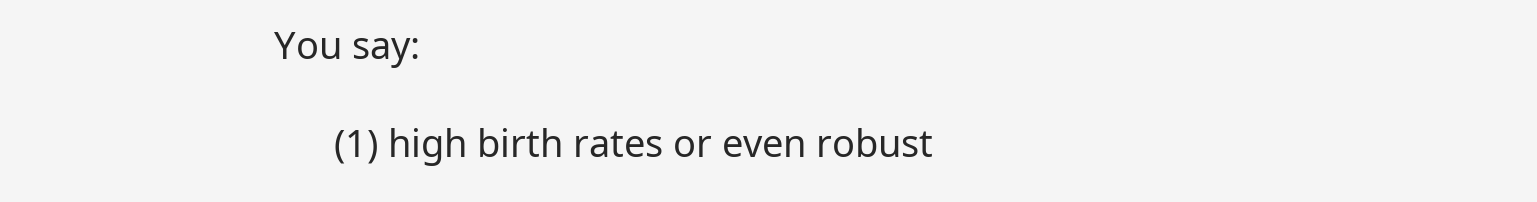You say:

      (1) high birth rates or even robust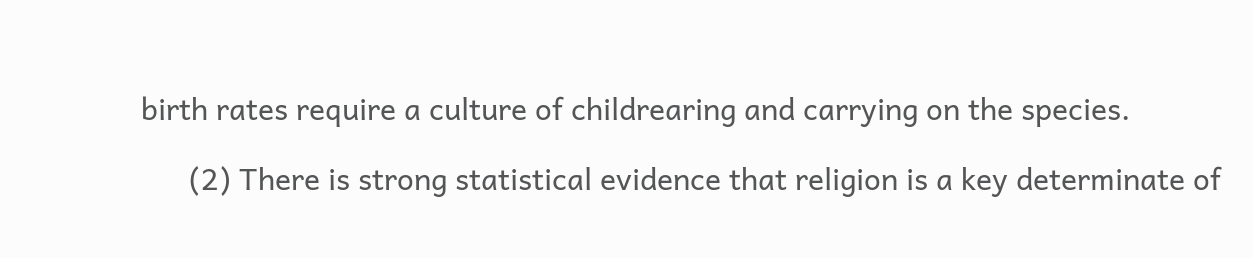birth rates require a culture of childrearing and carrying on the species.

      (2) There is strong statistical evidence that religion is a key determinate of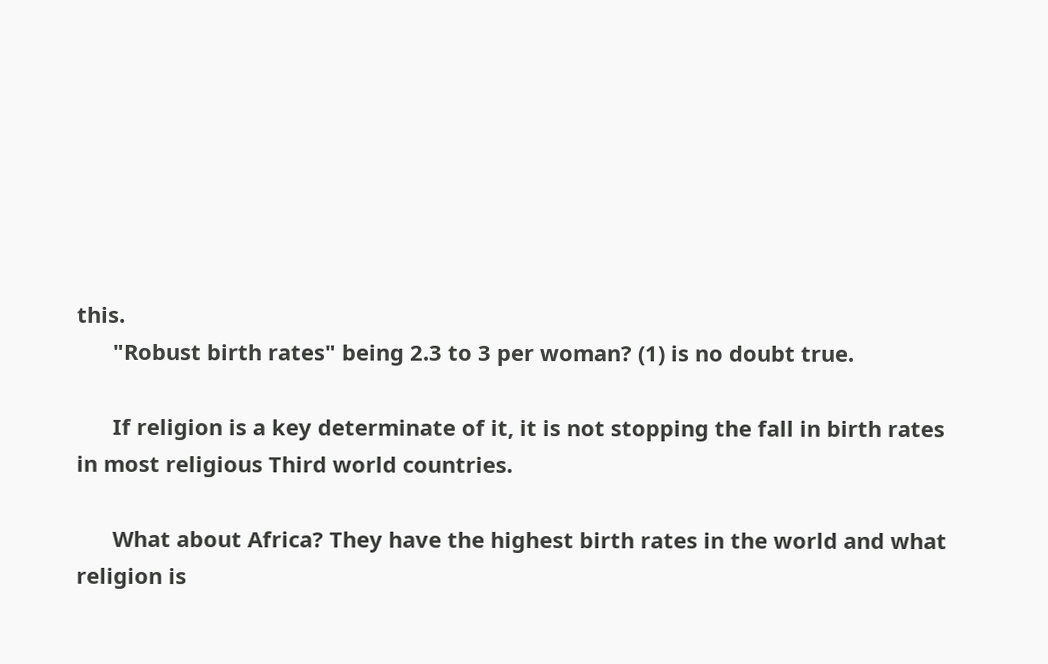this.
      "Robust birth rates" being 2.3 to 3 per woman? (1) is no doubt true.

      If religion is a key determinate of it, it is not stopping the fall in birth rates in most religious Third world countries.

      What about Africa? They have the highest birth rates in the world and what religion is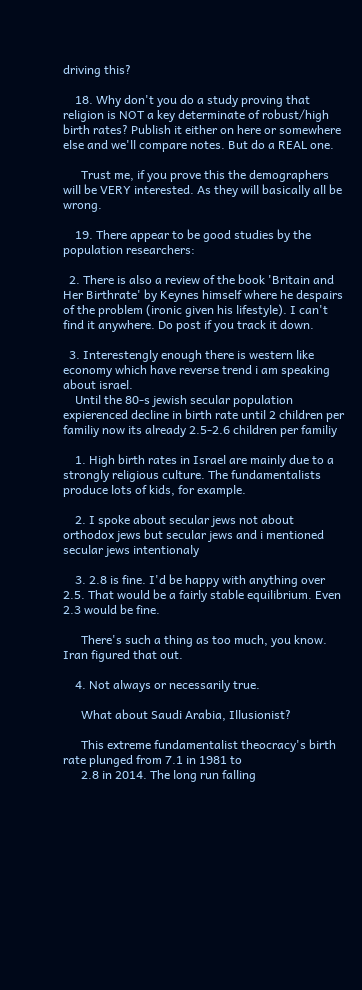driving this?

    18. Why don't you do a study proving that religion is NOT a key determinate of robust/high birth rates? Publish it either on here or somewhere else and we'll compare notes. But do a REAL one.

      Trust me, if you prove this the demographers will be VERY interested. As they will basically all be wrong.

    19. There appear to be good studies by the population researchers:

  2. There is also a review of the book 'Britain and Her Birthrate' by Keynes himself where he despairs of the problem (ironic given his lifestyle). I can't find it anywhere. Do post if you track it down.

  3. Interestengly enough there is western like economy which have reverse trend i am speaking about israel.
    Until the 80-s jewish secular population expierenced decline in birth rate until 2 children per familiy now its already 2.5-2.6 children per familiy

    1. High birth rates in Israel are mainly due to a strongly religious culture. The fundamentalists produce lots of kids, for example.

    2. I spoke about secular jews not about orthodox jews but secular jews and i mentioned secular jews intentionaly

    3. 2.8 is fine. I'd be happy with anything over 2.5. That would be a fairly stable equilibrium. Even 2.3 would be fine.

      There's such a thing as too much, you know. Iran figured that out.

    4. Not always or necessarily true.

      What about Saudi Arabia, Illusionist?

      This extreme fundamentalist theocracy's birth rate plunged from 7.1 in 1981 to
      2.8 in 2014. The long run falling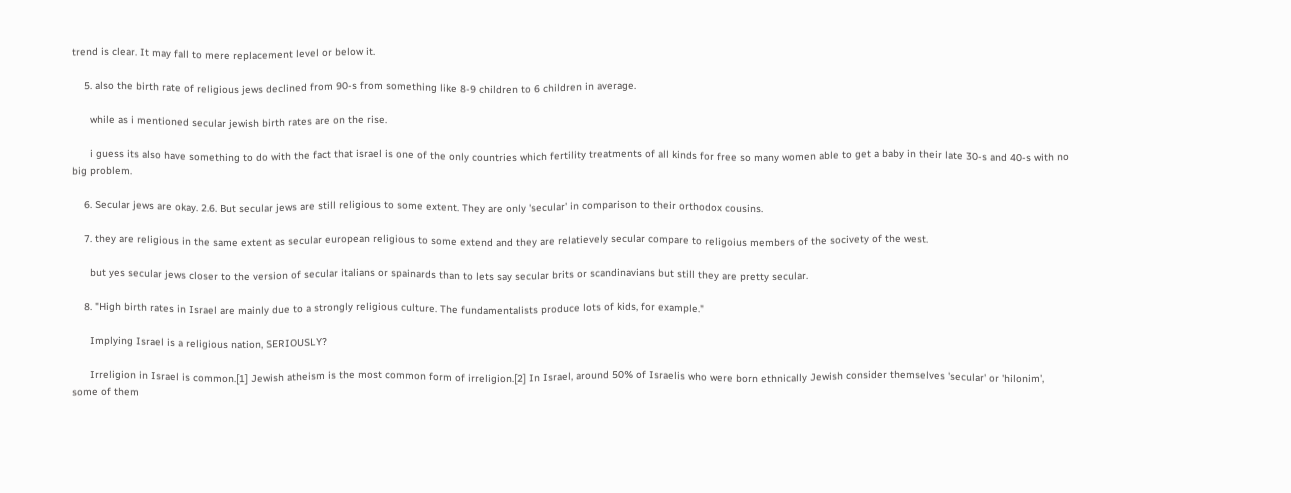trend is clear. It may fall to mere replacement level or below it.

    5. also the birth rate of religious jews declined from 90-s from something like 8-9 children to 6 children in average.

      while as i mentioned secular jewish birth rates are on the rise.

      i guess its also have something to do with the fact that israel is one of the only countries which fertility treatments of all kinds for free so many women able to get a baby in their late 30-s and 40-s with no big problem.

    6. Secular jews are okay. 2.6. But secular jews are still religious to some extent. They are only 'secular' in comparison to their orthodox cousins.

    7. they are religious in the same extent as secular european religious to some extend and they are relatievely secular compare to religoius members of the socivety of the west.

      but yes secular jews closer to the version of secular italians or spainards than to lets say secular brits or scandinavians but still they are pretty secular.

    8. "High birth rates in Israel are mainly due to a strongly religious culture. The fundamentalists produce lots of kids, for example."

      Implying Israel is a religious nation, SERIOUSLY?

      Irreligion in Israel is common.[1] Jewish atheism is the most common form of irreligion.[2] In Israel, around 50% of Israelis who were born ethnically Jewish consider themselves 'secular' or 'hilonim', some of them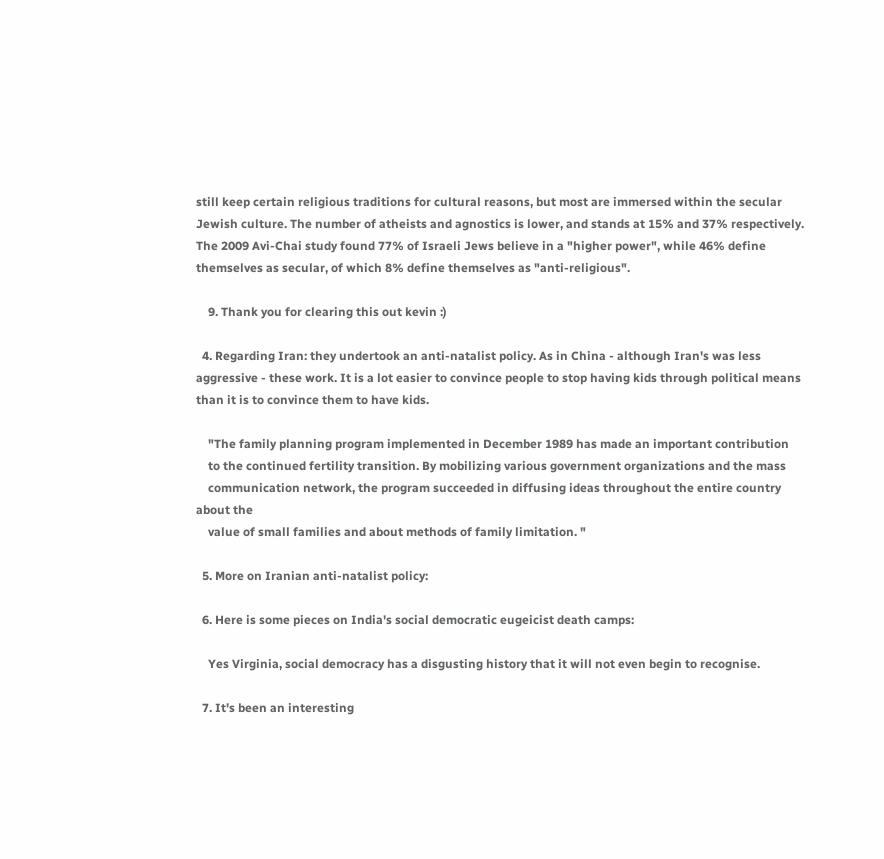still keep certain religious traditions for cultural reasons, but most are immersed within the secular Jewish culture. The number of atheists and agnostics is lower, and stands at 15% and 37% respectively. The 2009 Avi-Chai study found 77% of Israeli Jews believe in a "higher power", while 46% define themselves as secular, of which 8% define themselves as "anti-religious".

    9. Thank you for clearing this out kevin :)

  4. Regarding Iran: they undertook an anti-natalist policy. As in China - although Iran's was less aggressive - these work. It is a lot easier to convince people to stop having kids through political means than it is to convince them to have kids.

    "The family planning program implemented in December 1989 has made an important contribution
    to the continued fertility transition. By mobilizing various government organizations and the mass
    communication network, the program succeeded in diffusing ideas throughout the entire country about the
    value of small families and about methods of family limitation. "

  5. More on Iranian anti-natalist policy:

  6. Here is some pieces on India's social democratic eugeicist death camps:

    Yes Virginia, social democracy has a disgusting history that it will not even begin to recognise.

  7. It's been an interesting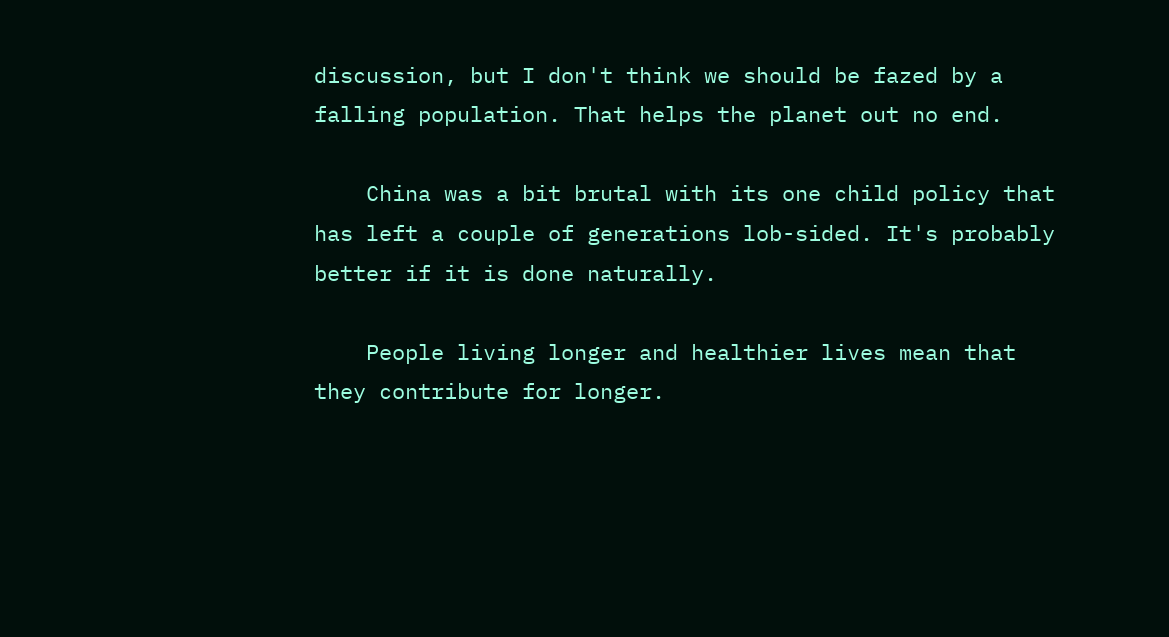discussion, but I don't think we should be fazed by a falling population. That helps the planet out no end.

    China was a bit brutal with its one child policy that has left a couple of generations lob-sided. It's probably better if it is done naturally.

    People living longer and healthier lives mean that they contribute for longer.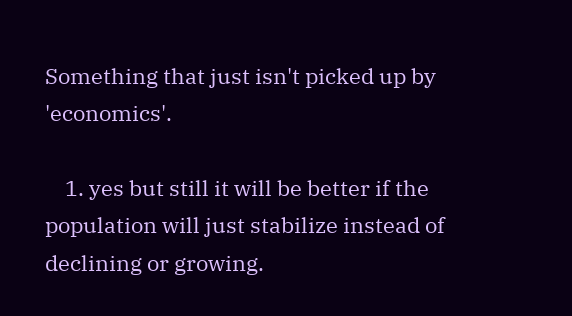Something that just isn't picked up by 'economics'.

    1. yes but still it will be better if the population will just stabilize instead of declining or growing.